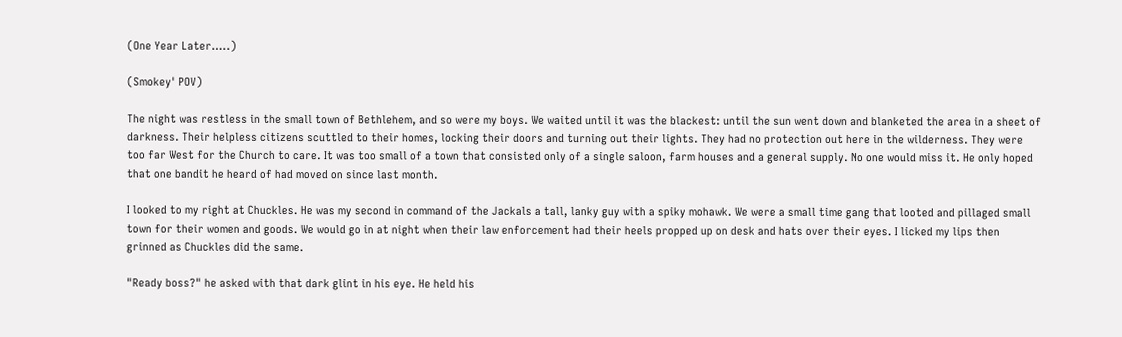(One Year Later…..)

(Smokey' POV)

The night was restless in the small town of Bethlehem, and so were my boys. We waited until it was the blackest: until the sun went down and blanketed the area in a sheet of darkness. Their helpless citizens scuttled to their homes, locking their doors and turning out their lights. They had no protection out here in the wilderness. They were too far West for the Church to care. It was too small of a town that consisted only of a single saloon, farm houses and a general supply. No one would miss it. He only hoped that one bandit he heard of had moved on since last month.

I looked to my right at Chuckles. He was my second in command of the Jackals a tall, lanky guy with a spiky mohawk. We were a small time gang that looted and pillaged small town for their women and goods. We would go in at night when their law enforcement had their heels propped up on desk and hats over their eyes. I licked my lips then grinned as Chuckles did the same.

"Ready boss?" he asked with that dark glint in his eye. He held his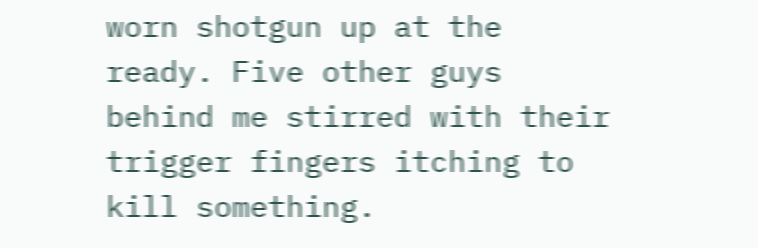worn shotgun up at the ready. Five other guys behind me stirred with their trigger fingers itching to kill something.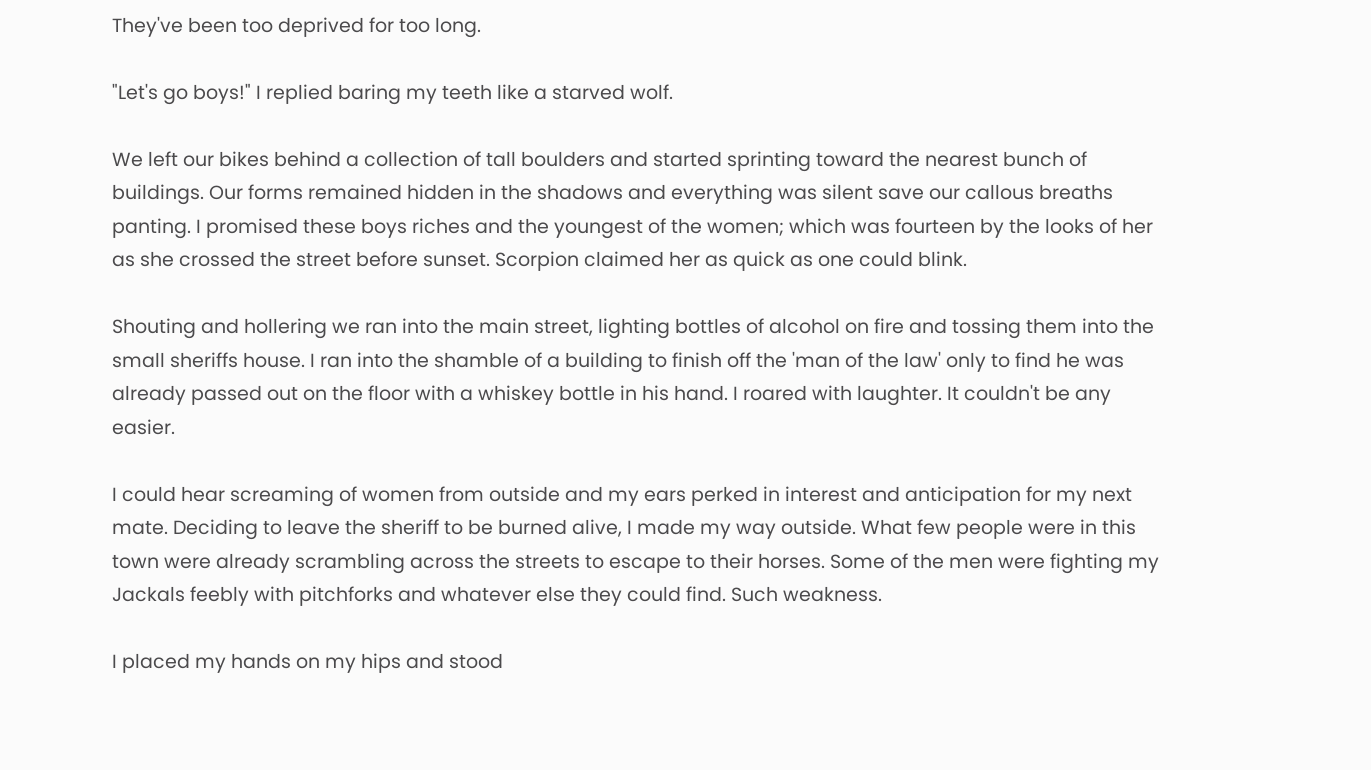They've been too deprived for too long.

"Let's go boys!" I replied baring my teeth like a starved wolf.

We left our bikes behind a collection of tall boulders and started sprinting toward the nearest bunch of buildings. Our forms remained hidden in the shadows and everything was silent save our callous breaths panting. I promised these boys riches and the youngest of the women; which was fourteen by the looks of her as she crossed the street before sunset. Scorpion claimed her as quick as one could blink.

Shouting and hollering we ran into the main street, lighting bottles of alcohol on fire and tossing them into the small sheriffs house. I ran into the shamble of a building to finish off the 'man of the law' only to find he was already passed out on the floor with a whiskey bottle in his hand. I roared with laughter. It couldn't be any easier.

I could hear screaming of women from outside and my ears perked in interest and anticipation for my next mate. Deciding to leave the sheriff to be burned alive, I made my way outside. What few people were in this town were already scrambling across the streets to escape to their horses. Some of the men were fighting my Jackals feebly with pitchforks and whatever else they could find. Such weakness.

I placed my hands on my hips and stood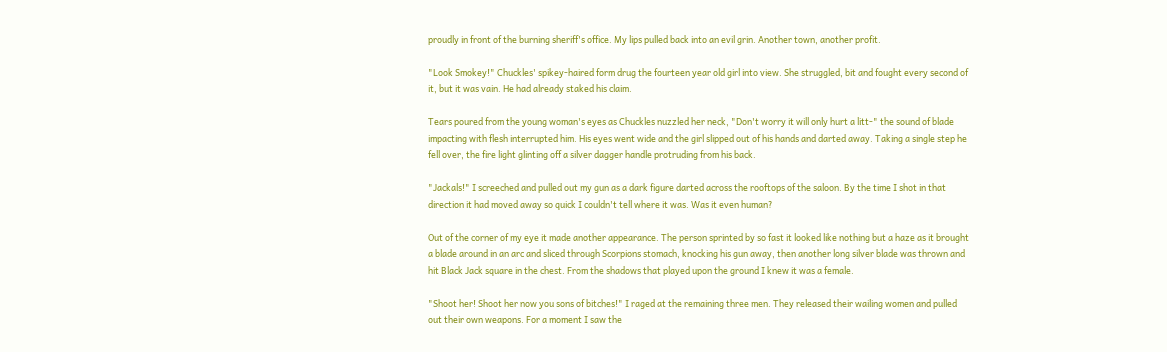proudly in front of the burning sheriff's office. My lips pulled back into an evil grin. Another town, another profit.

"Look Smokey!" Chuckles' spikey-haired form drug the fourteen year old girl into view. She struggled, bit and fought every second of it, but it was vain. He had already staked his claim.

Tears poured from the young woman's eyes as Chuckles nuzzled her neck, "Don't worry it will only hurt a litt-" the sound of blade impacting with flesh interrupted him. His eyes went wide and the girl slipped out of his hands and darted away. Taking a single step he fell over, the fire light glinting off a silver dagger handle protruding from his back.

"Jackals!" I screeched and pulled out my gun as a dark figure darted across the rooftops of the saloon. By the time I shot in that direction it had moved away so quick I couldn't tell where it was. Was it even human?

Out of the corner of my eye it made another appearance. The person sprinted by so fast it looked like nothing but a haze as it brought a blade around in an arc and sliced through Scorpions stomach, knocking his gun away, then another long silver blade was thrown and hit Black Jack square in the chest. From the shadows that played upon the ground I knew it was a female.

"Shoot her! Shoot her now you sons of bitches!" I raged at the remaining three men. They released their wailing women and pulled out their own weapons. For a moment I saw the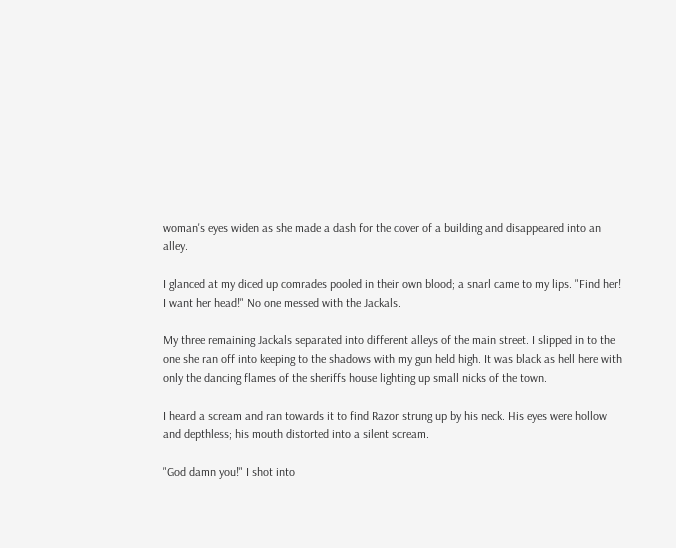woman's eyes widen as she made a dash for the cover of a building and disappeared into an alley.

I glanced at my diced up comrades pooled in their own blood; a snarl came to my lips. "Find her! I want her head!" No one messed with the Jackals.

My three remaining Jackals separated into different alleys of the main street. I slipped in to the one she ran off into keeping to the shadows with my gun held high. It was black as hell here with only the dancing flames of the sheriffs house lighting up small nicks of the town.

I heard a scream and ran towards it to find Razor strung up by his neck. His eyes were hollow and depthless; his mouth distorted into a silent scream.

"God damn you!" I shot into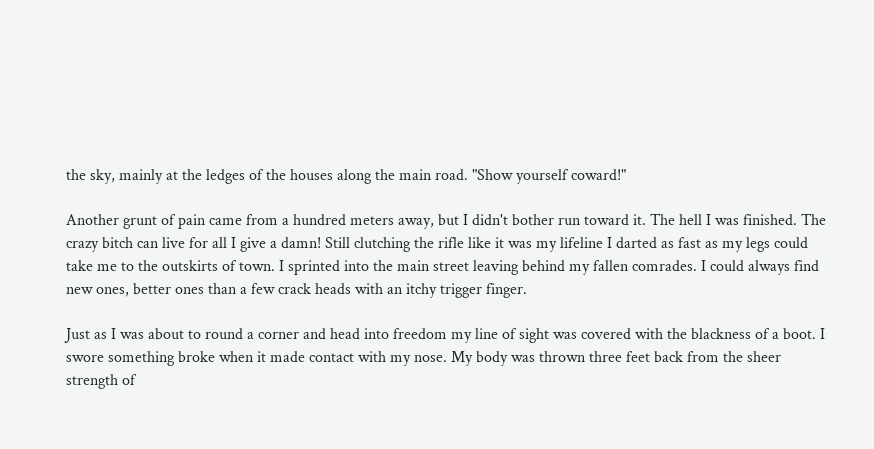the sky, mainly at the ledges of the houses along the main road. "Show yourself coward!"

Another grunt of pain came from a hundred meters away, but I didn't bother run toward it. The hell I was finished. The crazy bitch can live for all I give a damn! Still clutching the rifle like it was my lifeline I darted as fast as my legs could take me to the outskirts of town. I sprinted into the main street leaving behind my fallen comrades. I could always find new ones, better ones than a few crack heads with an itchy trigger finger.

Just as I was about to round a corner and head into freedom my line of sight was covered with the blackness of a boot. I swore something broke when it made contact with my nose. My body was thrown three feet back from the sheer strength of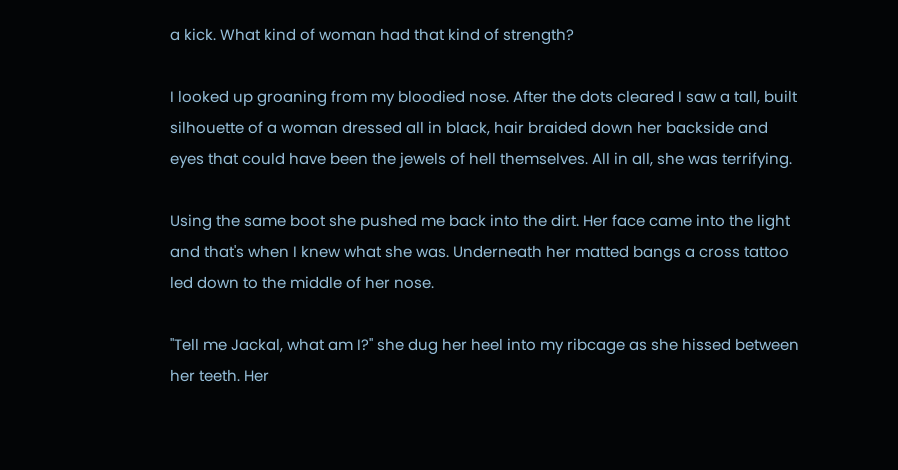a kick. What kind of woman had that kind of strength?

I looked up groaning from my bloodied nose. After the dots cleared I saw a tall, built silhouette of a woman dressed all in black, hair braided down her backside and eyes that could have been the jewels of hell themselves. All in all, she was terrifying.

Using the same boot she pushed me back into the dirt. Her face came into the light and that's when I knew what she was. Underneath her matted bangs a cross tattoo led down to the middle of her nose.

"Tell me Jackal, what am I?" she dug her heel into my ribcage as she hissed between her teeth. Her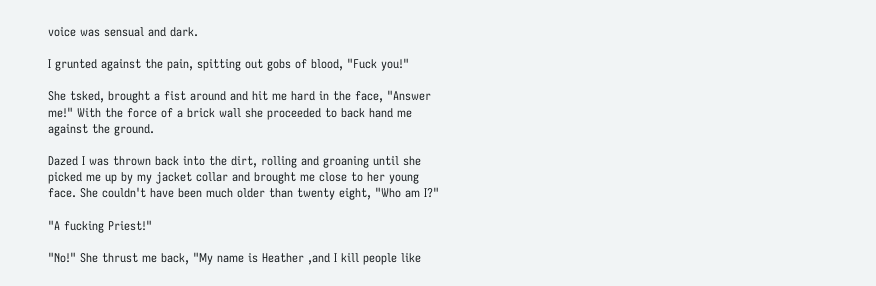voice was sensual and dark.

I grunted against the pain, spitting out gobs of blood, "Fuck you!"

She tsked, brought a fist around and hit me hard in the face, "Answer me!" With the force of a brick wall she proceeded to back hand me against the ground.

Dazed I was thrown back into the dirt, rolling and groaning until she picked me up by my jacket collar and brought me close to her young face. She couldn't have been much older than twenty eight, "Who am I?"

"A fucking Priest!"

"No!" She thrust me back, "My name is Heather ,and I kill people like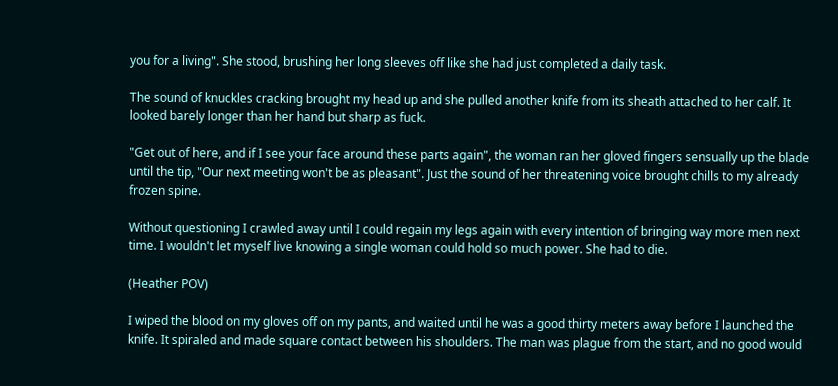you for a living". She stood, brushing her long sleeves off like she had just completed a daily task.

The sound of knuckles cracking brought my head up and she pulled another knife from its sheath attached to her calf. It looked barely longer than her hand but sharp as fuck.

"Get out of here, and if I see your face around these parts again", the woman ran her gloved fingers sensually up the blade until the tip, "Our next meeting won't be as pleasant". Just the sound of her threatening voice brought chills to my already frozen spine.

Without questioning I crawled away until I could regain my legs again with every intention of bringing way more men next time. I wouldn't let myself live knowing a single woman could hold so much power. She had to die.

(Heather POV)

I wiped the blood on my gloves off on my pants, and waited until he was a good thirty meters away before I launched the knife. It spiraled and made square contact between his shoulders. The man was plague from the start, and no good would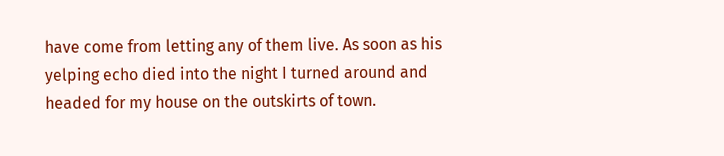have come from letting any of them live. As soon as his yelping echo died into the night I turned around and headed for my house on the outskirts of town.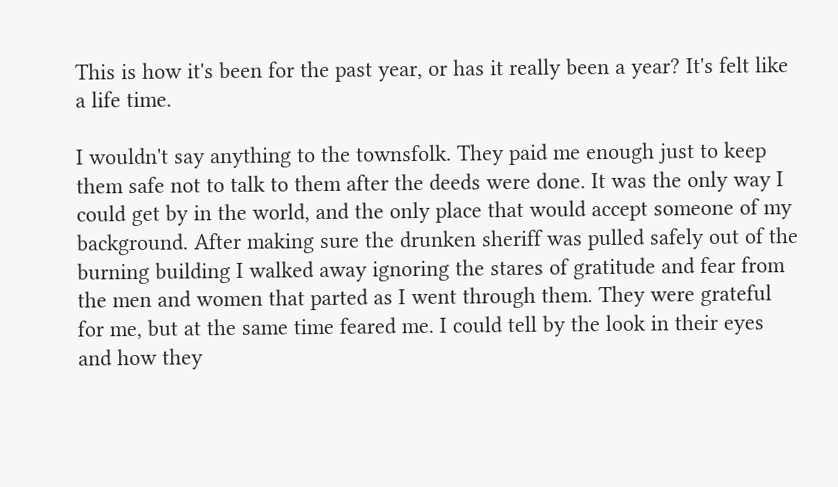This is how it's been for the past year, or has it really been a year? It's felt like a life time.

I wouldn't say anything to the townsfolk. They paid me enough just to keep them safe not to talk to them after the deeds were done. It was the only way I could get by in the world, and the only place that would accept someone of my background. After making sure the drunken sheriff was pulled safely out of the burning building I walked away ignoring the stares of gratitude and fear from the men and women that parted as I went through them. They were grateful for me, but at the same time feared me. I could tell by the look in their eyes and how they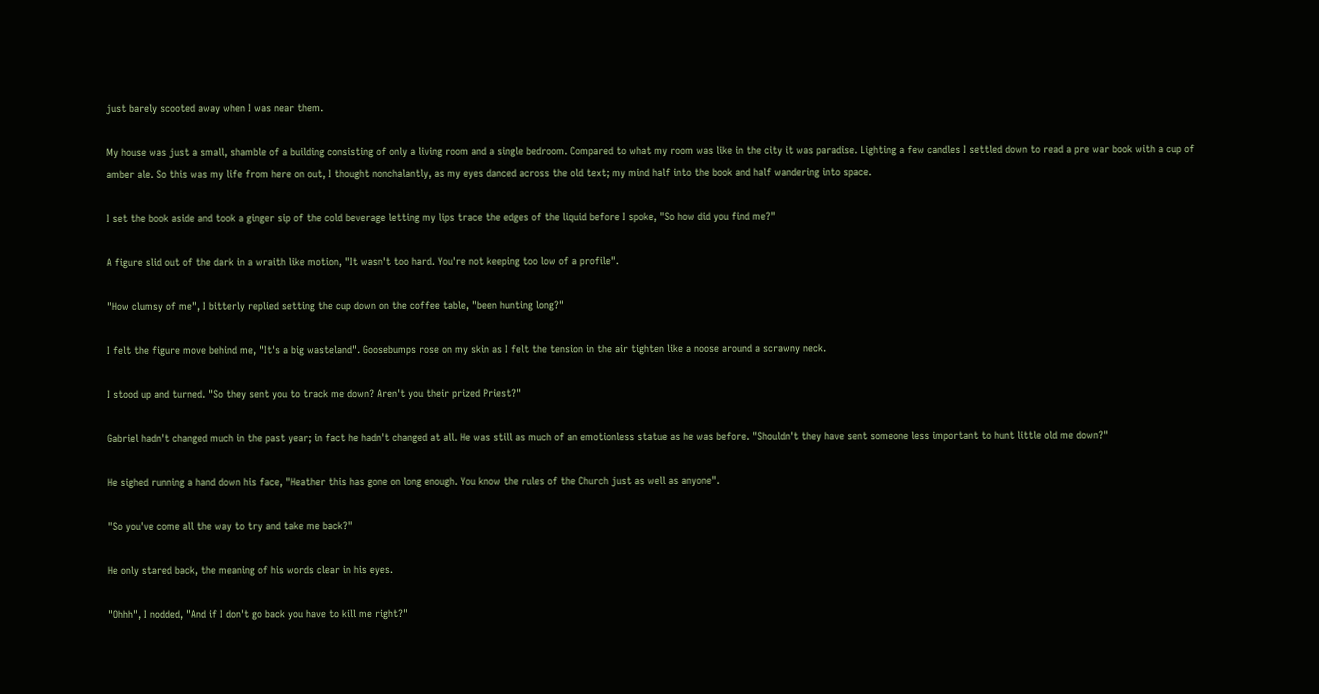just barely scooted away when I was near them.

My house was just a small, shamble of a building consisting of only a living room and a single bedroom. Compared to what my room was like in the city it was paradise. Lighting a few candles I settled down to read a pre war book with a cup of amber ale. So this was my life from here on out, I thought nonchalantly, as my eyes danced across the old text; my mind half into the book and half wandering into space.

I set the book aside and took a ginger sip of the cold beverage letting my lips trace the edges of the liquid before I spoke, "So how did you find me?"

A figure slid out of the dark in a wraith like motion, "It wasn't too hard. You're not keeping too low of a profile".

"How clumsy of me", I bitterly replied setting the cup down on the coffee table, "been hunting long?"

I felt the figure move behind me, "It's a big wasteland". Goosebumps rose on my skin as I felt the tension in the air tighten like a noose around a scrawny neck.

I stood up and turned. "So they sent you to track me down? Aren't you their prized Priest?"

Gabriel hadn't changed much in the past year; in fact he hadn't changed at all. He was still as much of an emotionless statue as he was before. "Shouldn't they have sent someone less important to hunt little old me down?"

He sighed running a hand down his face, "Heather this has gone on long enough. You know the rules of the Church just as well as anyone".

"So you've come all the way to try and take me back?"

He only stared back, the meaning of his words clear in his eyes.

"Ohhh", I nodded, "And if I don't go back you have to kill me right?"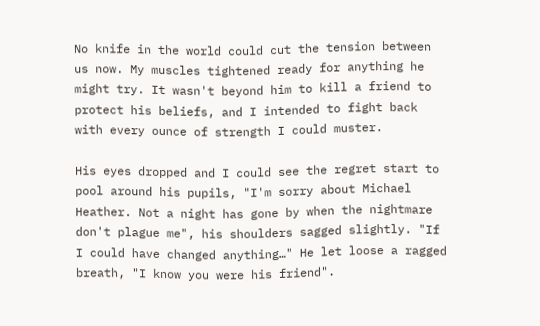No knife in the world could cut the tension between us now. My muscles tightened ready for anything he might try. It wasn't beyond him to kill a friend to protect his beliefs, and I intended to fight back with every ounce of strength I could muster.

His eyes dropped and I could see the regret start to pool around his pupils, "I'm sorry about Michael Heather. Not a night has gone by when the nightmare don't plague me", his shoulders sagged slightly. "If I could have changed anything…" He let loose a ragged breath, "I know you were his friend".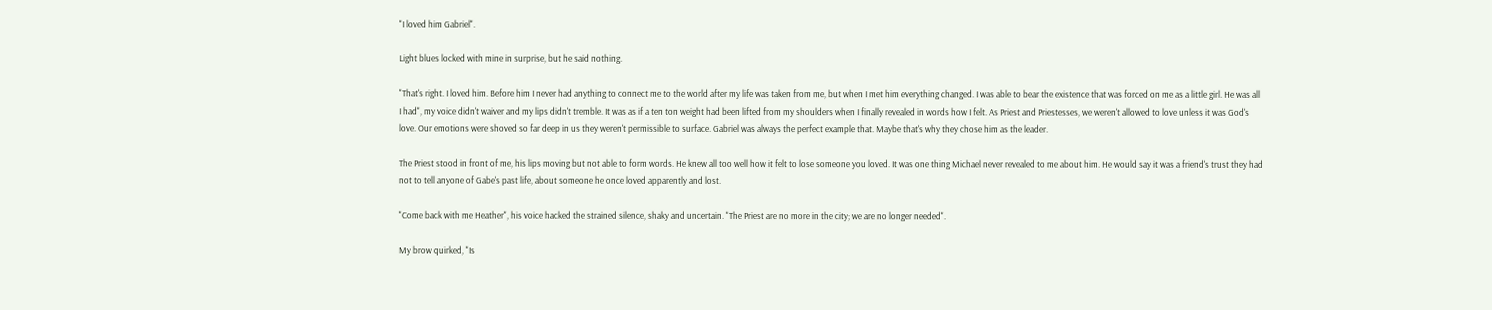"I loved him Gabriel".

Light blues locked with mine in surprise, but he said nothing.

"That's right. I loved him. Before him I never had anything to connect me to the world after my life was taken from me, but when I met him everything changed. I was able to bear the existence that was forced on me as a little girl. He was all I had", my voice didn't waiver and my lips didn't tremble. It was as if a ten ton weight had been lifted from my shoulders when I finally revealed in words how I felt. As Priest and Priestesses, we weren't allowed to love unless it was God's love. Our emotions were shoved so far deep in us they weren't permissible to surface. Gabriel was always the perfect example that. Maybe that's why they chose him as the leader.

The Priest stood in front of me, his lips moving but not able to form words. He knew all too well how it felt to lose someone you loved. It was one thing Michael never revealed to me about him. He would say it was a friend's trust they had not to tell anyone of Gabe's past life, about someone he once loved apparently and lost.

"Come back with me Heather", his voice hacked the strained silence, shaky and uncertain. "The Priest are no more in the city; we are no longer needed".

My brow quirked, "Is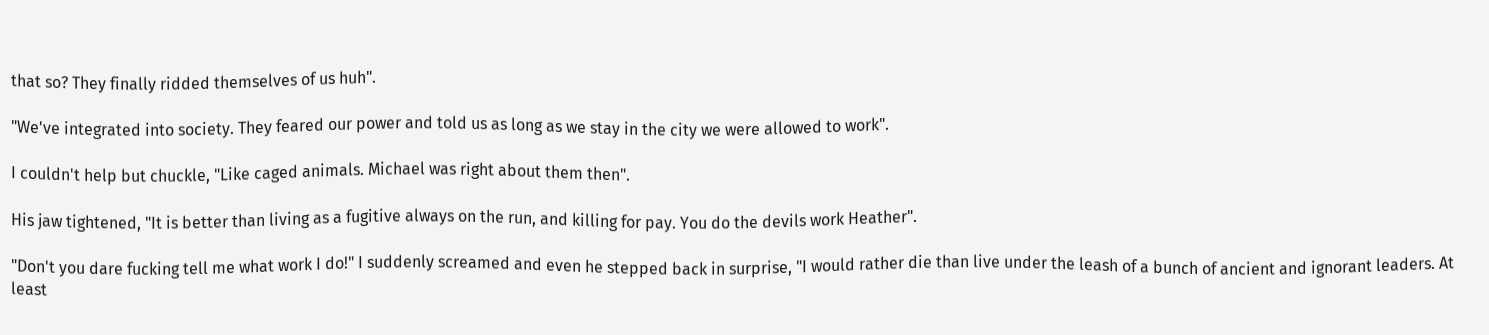that so? They finally ridded themselves of us huh".

"We've integrated into society. They feared our power and told us as long as we stay in the city we were allowed to work".

I couldn't help but chuckle, "Like caged animals. Michael was right about them then".

His jaw tightened, "It is better than living as a fugitive always on the run, and killing for pay. You do the devils work Heather".

"Don't you dare fucking tell me what work I do!" I suddenly screamed and even he stepped back in surprise, "I would rather die than live under the leash of a bunch of ancient and ignorant leaders. At least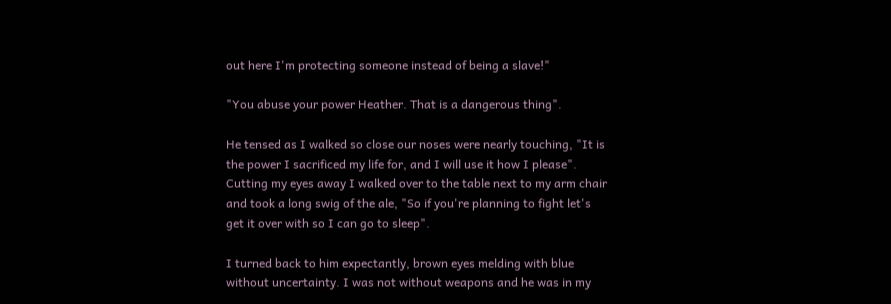out here I'm protecting someone instead of being a slave!"

"You abuse your power Heather. That is a dangerous thing".

He tensed as I walked so close our noses were nearly touching, "It is the power I sacrificed my life for, and I will use it how I please". Cutting my eyes away I walked over to the table next to my arm chair and took a long swig of the ale, "So if you're planning to fight let's get it over with so I can go to sleep".

I turned back to him expectantly, brown eyes melding with blue without uncertainty. I was not without weapons and he was in my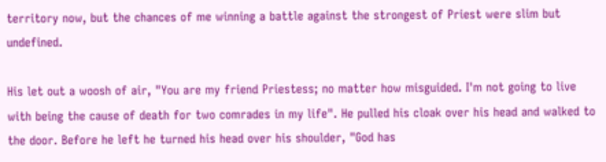territory now, but the chances of me winning a battle against the strongest of Priest were slim but undefined.

His let out a woosh of air, "You are my friend Priestess; no matter how misguided. I'm not going to live with being the cause of death for two comrades in my life". He pulled his cloak over his head and walked to the door. Before he left he turned his head over his shoulder, "God has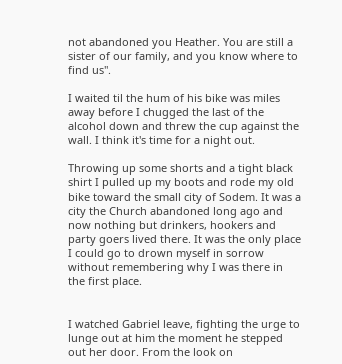not abandoned you Heather. You are still a sister of our family, and you know where to find us".

I waited til the hum of his bike was miles away before I chugged the last of the alcohol down and threw the cup against the wall. I think it's time for a night out.

Throwing up some shorts and a tight black shirt I pulled up my boots and rode my old bike toward the small city of Sodem. It was a city the Church abandoned long ago and now nothing but drinkers, hookers and party goers lived there. It was the only place I could go to drown myself in sorrow without remembering why I was there in the first place.


I watched Gabriel leave, fighting the urge to lunge out at him the moment he stepped out her door. From the look on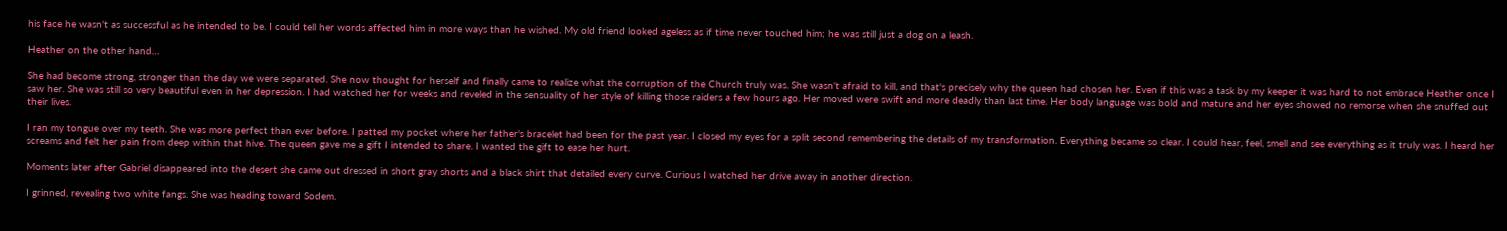his face he wasn't as successful as he intended to be. I could tell her words affected him in more ways than he wished. My old friend looked ageless as if time never touched him; he was still just a dog on a leash.

Heather on the other hand…

She had become strong, stronger than the day we were separated. She now thought for herself and finally came to realize what the corruption of the Church truly was. She wasn't afraid to kill, and that's precisely why the queen had chosen her. Even if this was a task by my keeper it was hard to not embrace Heather once I saw her. She was still so very beautiful even in her depression. I had watched her for weeks and reveled in the sensuality of her style of killing those raiders a few hours ago. Her moved were swift and more deadly than last time. Her body language was bold and mature and her eyes showed no remorse when she snuffed out their lives.

I ran my tongue over my teeth. She was more perfect than ever before. I patted my pocket where her father's bracelet had been for the past year. I closed my eyes for a split second remembering the details of my transformation. Everything became so clear. I could hear, feel, smell and see everything as it truly was. I heard her screams and felt her pain from deep within that hive. The queen gave me a gift I intended to share. I wanted the gift to ease her hurt.

Moments later after Gabriel disappeared into the desert she came out dressed in short gray shorts and a black shirt that detailed every curve. Curious I watched her drive away in another direction.

I grinned, revealing two white fangs. She was heading toward Sodem.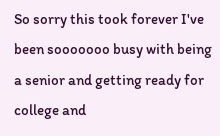So sorry this took forever I've been sooooooo busy with being a senior and getting ready for college and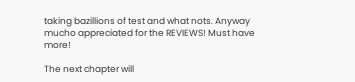taking bazillions of test and what nots. Anyway mucho appreciated for the REVIEWS! Must have more!

The next chapter will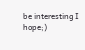be interesting I hope;)